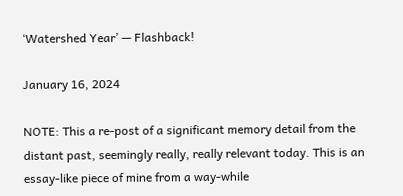‘Watershed Year’ — Flashback!

January 16, 2024

NOTE: This a re-post of a significant memory detail from the distant past, seemingly really, really relevant today. This is an essay-like piece of mine from a way-while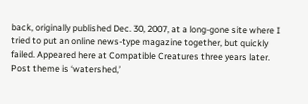back, originally published Dec. 30, 2007, at a long-gone site where I tried to put an online news-type magazine together, but quickly failed. Appeared here at Compatible Creatures three years later.
Post theme is ‘watershed,’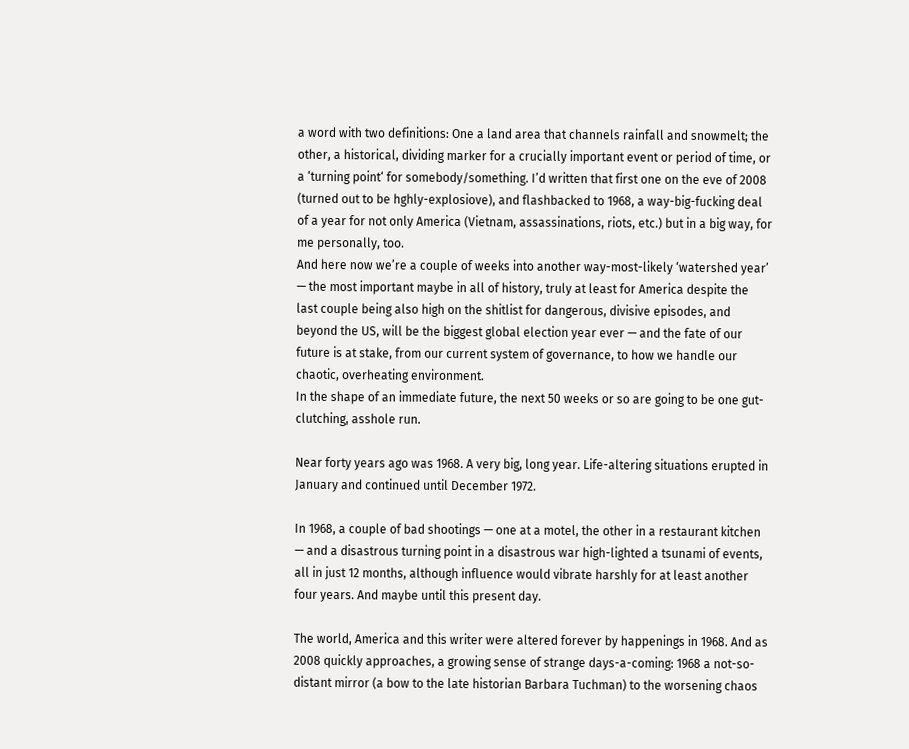a word with two definitions: One a land area that channels rainfall and snowmelt; the other, a historical, dividing marker for a crucially important event or period of time, or a ‘turning point‘ for somebody/something. I’d written that first one on the eve of 2008 (turned out to be hghly-explosiove), and flashbacked to 1968, a way-big-fucking deal of a year for not only America (Vietnam, assassinations, riots, etc.) but in a big way, for me personally, too.
And here now we’re a couple of weeks into another way-most-likely ‘watershed year’ — the most important maybe in all of history, truly at least for America despite the last couple being also high on the shitlist for dangerous, divisive episodes, and beyond the US, will be the biggest global election year ever — and the fate of our future is at stake, from our current system of governance, to how we handle our chaotic, overheating environment.
In the shape of an immediate future, the next 50 weeks or so are going to be one gut-clutching, asshole run.

Near forty years ago was 1968. A very big, long year. Life-altering situations erupted in January and continued until December 1972.

In 1968, a couple of bad shootings — one at a motel, the other in a restaurant kitchen — and a disastrous turning point in a disastrous war high-lighted a tsunami of events, all in just 12 months, although influence would vibrate harshly for at least another four years. And maybe until this present day.

The world, America and this writer were altered forever by happenings in 1968. And as 2008 quickly approaches, a growing sense of strange days-a-coming: 1968 a not-so-distant mirror (a bow to the late historian Barbara Tuchman) to the worsening chaos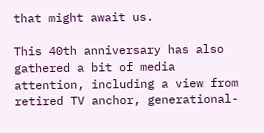that might await us.

This 40th anniversary has also gathered a bit of media attention, including a view from retired TV anchor, generational-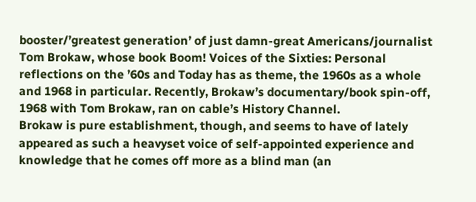booster/’greatest generation’ of just damn-great Americans/journalist Tom Brokaw, whose book Boom! Voices of the Sixties: Personal reflections on the ’60s and Today has as theme, the 1960s as a whole and 1968 in particular. Recently, Brokaw’s documentary/book spin-off, 1968 with Tom Brokaw, ran on cable’s History Channel.
Brokaw is pure establishment, though, and seems to have of lately appeared as such a heavyset voice of self-appointed experience and knowledge that he comes off more as a blind man (an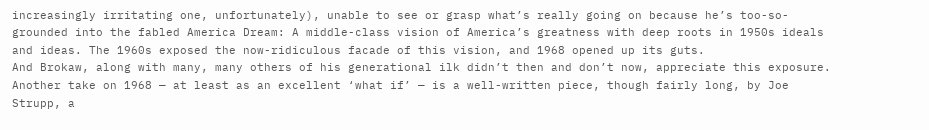increasingly irritating one, unfortunately), unable to see or grasp what’s really going on because he’s too-so-grounded into the fabled America Dream: A middle-class vision of America’s greatness with deep roots in 1950s ideals and ideas. The 1960s exposed the now-ridiculous facade of this vision, and 1968 opened up its guts.
And Brokaw, along with many, many others of his generational ilk didn’t then and don’t now, appreciate this exposure.
Another take on 1968 — at least as an excellent ‘what if’ — is a well-written piece, though fairly long, by Joe Strupp, a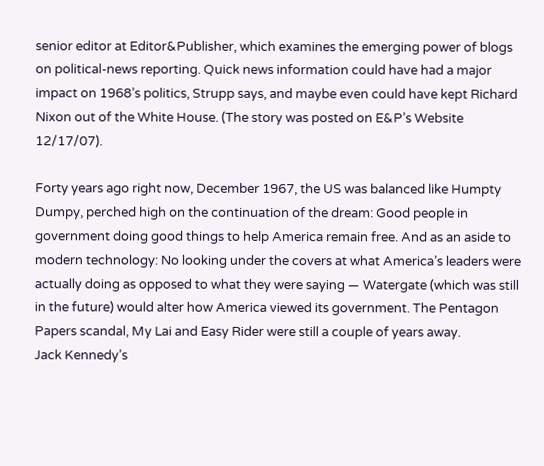senior editor at Editor&Publisher, which examines the emerging power of blogs on political-news reporting. Quick news information could have had a major impact on 1968’s politics, Strupp says, and maybe even could have kept Richard Nixon out of the White House. (The story was posted on E&P’s Website 12/17/07).

Forty years ago right now, December 1967, the US was balanced like Humpty Dumpy, perched high on the continuation of the dream: Good people in government doing good things to help America remain free. And as an aside to modern technology: No looking under the covers at what America’s leaders were actually doing as opposed to what they were saying — Watergate (which was still in the future) would alter how America viewed its government. The Pentagon Papers scandal, My Lai and Easy Rider were still a couple of years away.
Jack Kennedy’s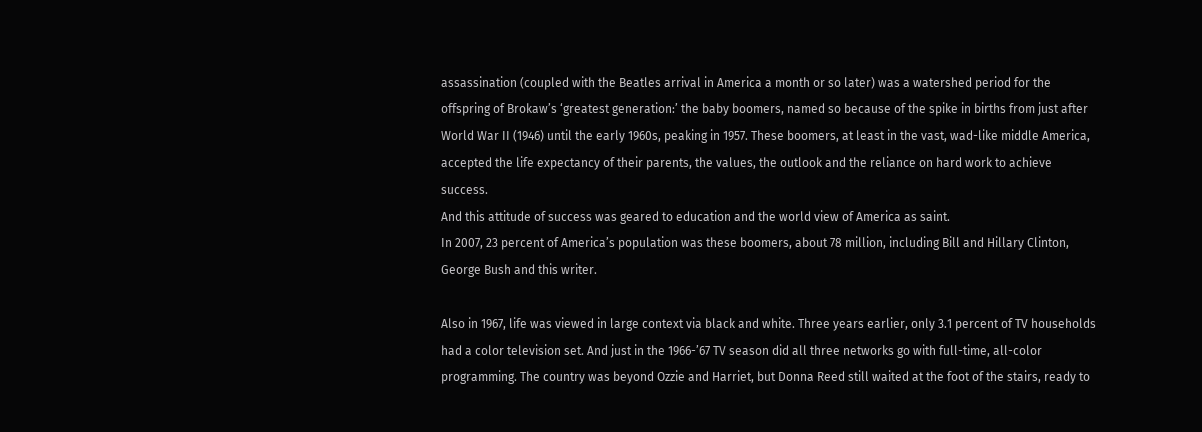assassination (coupled with the Beatles arrival in America a month or so later) was a watershed period for the offspring of Brokaw’s ‘greatest generation:’ the baby boomers, named so because of the spike in births from just after World War II (1946) until the early 1960s, peaking in 1957. These boomers, at least in the vast, wad-like middle America, accepted the life expectancy of their parents, the values, the outlook and the reliance on hard work to achieve success.
And this attitude of success was geared to education and the world view of America as saint.
In 2007, 23 percent of America’s population was these boomers, about 78 million, including Bill and Hillary Clinton, George Bush and this writer.

Also in 1967, life was viewed in large context via black and white. Three years earlier, only 3.1 percent of TV households had a color television set. And just in the 1966-’67 TV season did all three networks go with full-time, all-color programming. The country was beyond Ozzie and Harriet, but Donna Reed still waited at the foot of the stairs, ready to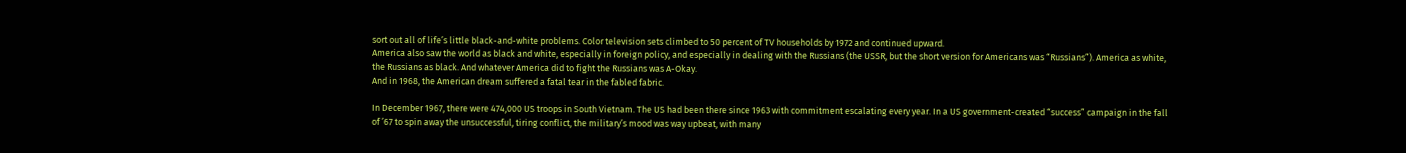sort out all of life’s little black-and-white problems. Color television sets climbed to 50 percent of TV households by 1972 and continued upward.
America also saw the world as black and white, especially in foreign policy, and especially in dealing with the Russians (the USSR, but the short version for Americans was “Russians”). America as white, the Russians as black. And whatever America did to fight the Russians was A-Okay.
And in 1968, the American dream suffered a fatal tear in the fabled fabric.

In December 1967, there were 474,000 US troops in South Vietnam. The US had been there since 1963 with commitment escalating every year. In a US government-created “success” campaign in the fall of ’67 to spin away the unsuccessful, tiring conflict, the military’s mood was way upbeat, with many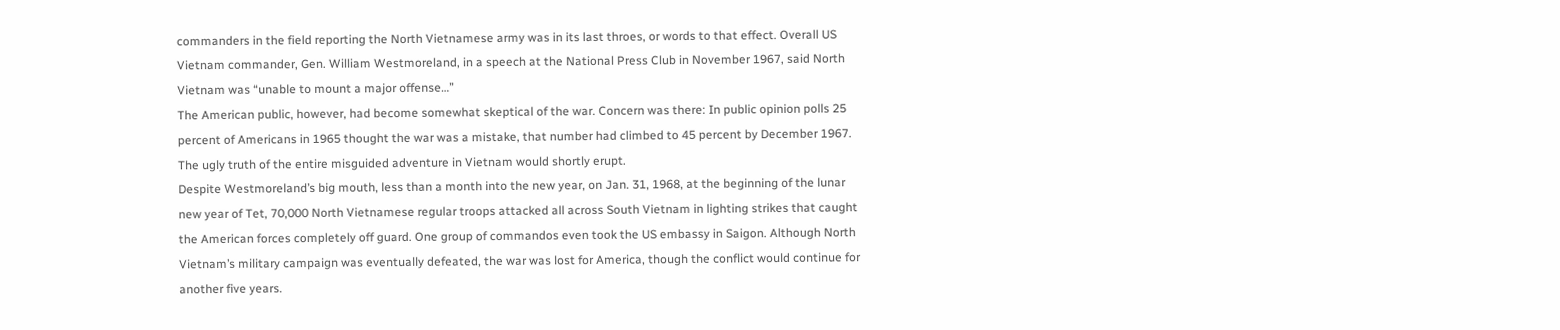commanders in the field reporting the North Vietnamese army was in its last throes, or words to that effect. Overall US Vietnam commander, Gen. William Westmoreland, in a speech at the National Press Club in November 1967, said North Vietnam was “unable to mount a major offense…”
The American public, however, had become somewhat skeptical of the war. Concern was there: In public opinion polls 25 percent of Americans in 1965 thought the war was a mistake, that number had climbed to 45 percent by December 1967.
The ugly truth of the entire misguided adventure in Vietnam would shortly erupt.
Despite Westmoreland’s big mouth, less than a month into the new year, on Jan. 31, 1968, at the beginning of the lunar new year of Tet, 70,000 North Vietnamese regular troops attacked all across South Vietnam in lighting strikes that caught the American forces completely off guard. One group of commandos even took the US embassy in Saigon. Although North Vietnam’s military campaign was eventually defeated, the war was lost for America, though the conflict would continue for another five years.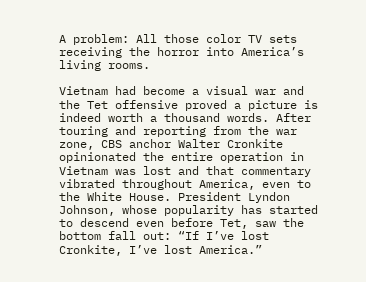A problem: All those color TV sets receiving the horror into America’s living rooms.

Vietnam had become a visual war and the Tet offensive proved a picture is indeed worth a thousand words. After touring and reporting from the war zone, CBS anchor Walter Cronkite opinionated the entire operation in Vietnam was lost and that commentary vibrated throughout America, even to the White House. President Lyndon Johnson, whose popularity has started to descend even before Tet, saw the bottom fall out: “If I’ve lost Cronkite, I’ve lost America.”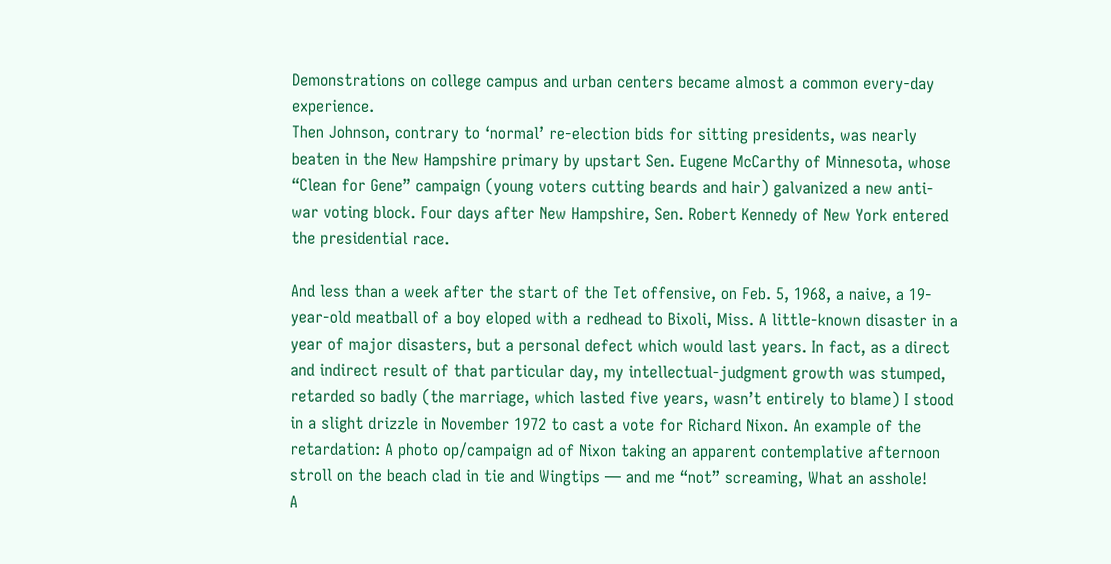Demonstrations on college campus and urban centers became almost a common every-day experience.
Then Johnson, contrary to ‘normal’ re-election bids for sitting presidents, was nearly beaten in the New Hampshire primary by upstart Sen. Eugene McCarthy of Minnesota, whose “Clean for Gene” campaign (young voters cutting beards and hair) galvanized a new anti-war voting block. Four days after New Hampshire, Sen. Robert Kennedy of New York entered the presidential race.

And less than a week after the start of the Tet offensive, on Feb. 5, 1968, a naive, a 19-year-old meatball of a boy eloped with a redhead to Bixoli, Miss. A little-known disaster in a year of major disasters, but a personal defect which would last years. In fact, as a direct and indirect result of that particular day, my intellectual-judgment growth was stumped, retarded so badly (the marriage, which lasted five years, wasn’t entirely to blame) I stood in a slight drizzle in November 1972 to cast a vote for Richard Nixon. An example of the retardation: A photo op/campaign ad of Nixon taking an apparent contemplative afternoon stroll on the beach clad in tie and Wingtips — and me “not” screaming, What an asshole!
A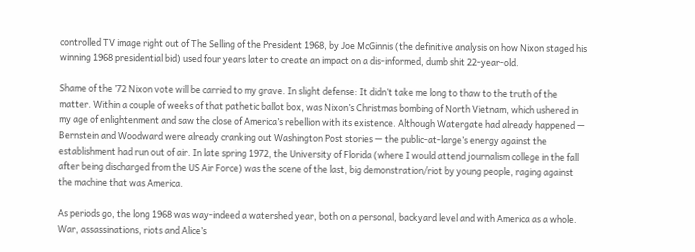controlled TV image right out of The Selling of the President 1968, by Joe McGinnis (the definitive analysis on how Nixon staged his winning 1968 presidential bid) used four years later to create an impact on a dis-informed, dumb shit 22-year-old.

Shame of the ’72 Nixon vote will be carried to my grave. In slight defense: It didn’t take me long to thaw to the truth of the matter. Within a couple of weeks of that pathetic ballot box, was Nixon’s Christmas bombing of North Vietnam, which ushered in my age of enlightenment and saw the close of America’s rebellion with its existence. Although Watergate had already happened — Bernstein and Woodward were already cranking out Washington Post stories — the public-at-large’s energy against the establishment had run out of air. In late spring 1972, the University of Florida (where I would attend journalism college in the fall after being discharged from the US Air Force) was the scene of the last, big demonstration/riot by young people, raging against the machine that was America.

As periods go, the long 1968 was way-indeed a watershed year, both on a personal, backyard level and with America as a whole. War, assassinations, riots and Alice’s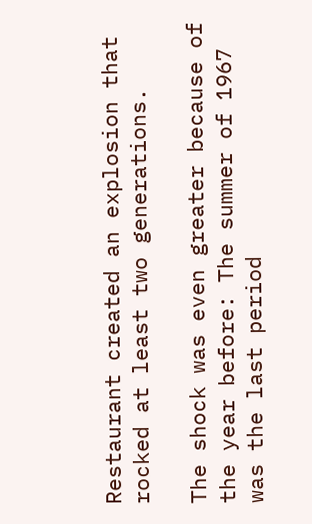Restaurant created an explosion that rocked at least two generations.

The shock was even greater because of the year before: The summer of 1967 was the last period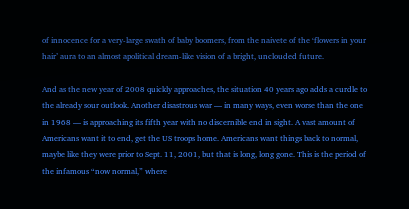of innocence for a very-large swath of baby boomers, from the naivete of the ‘flowers in your hair’ aura to an almost apolitical dream-like vision of a bright, unclouded future.

And as the new year of 2008 quickly approaches, the situation 40 years ago adds a curdle to the already sour outlook. Another disastrous war — in many ways, even worse than the one in 1968 — is approaching its fifth year with no discernible end in sight. A vast amount of Americans want it to end, get the US troops home. Americans want things back to normal, maybe like they were prior to Sept. 11, 2001, but that is long, long gone. This is the period of the infamous “now normal,” where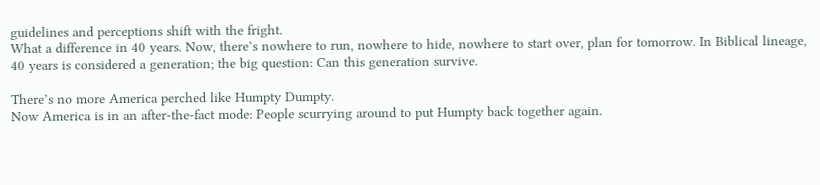guidelines and perceptions shift with the fright.
What a difference in 40 years. Now, there’s nowhere to run, nowhere to hide, nowhere to start over, plan for tomorrow. In Biblical lineage, 40 years is considered a generation; the big question: Can this generation survive.

There’s no more America perched like Humpty Dumpty.
Now America is in an after-the-fact mode: People scurrying around to put Humpty back together again.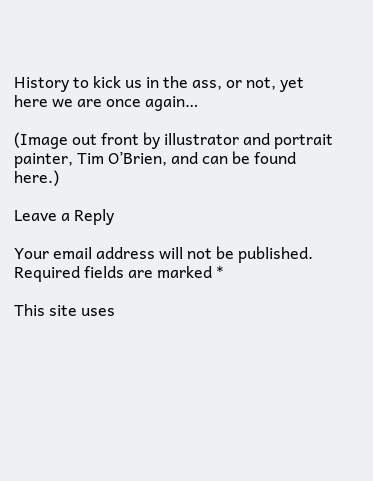History to kick us in the ass, or not, yet here we are once again…

(Image out front by illustrator and portrait painter, Tim O’Brien, and can be found here.)

Leave a Reply

Your email address will not be published. Required fields are marked *

This site uses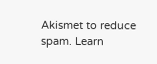Akismet to reduce spam. Learn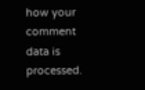how your comment data is processed.